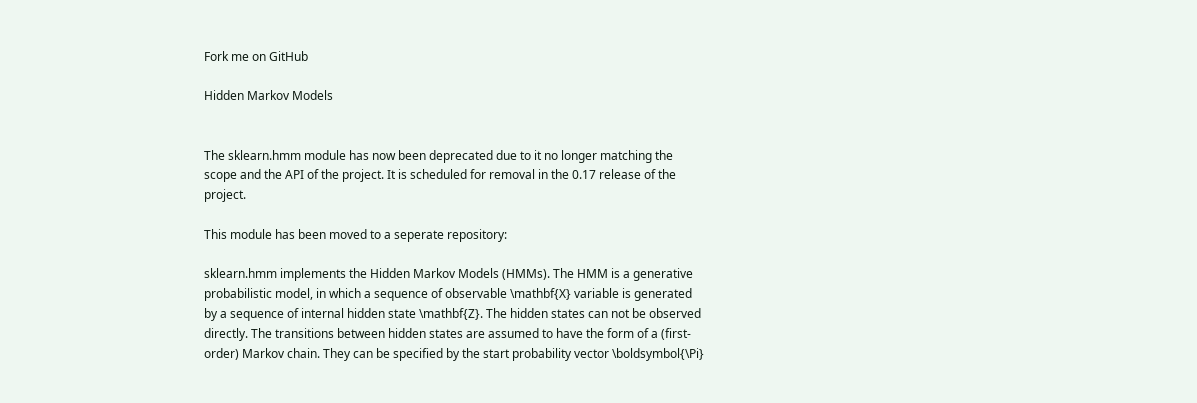Fork me on GitHub

Hidden Markov Models


The sklearn.hmm module has now been deprecated due to it no longer matching the scope and the API of the project. It is scheduled for removal in the 0.17 release of the project.

This module has been moved to a seperate repository:

sklearn.hmm implements the Hidden Markov Models (HMMs). The HMM is a generative probabilistic model, in which a sequence of observable \mathbf{X} variable is generated by a sequence of internal hidden state \mathbf{Z}. The hidden states can not be observed directly. The transitions between hidden states are assumed to have the form of a (first-order) Markov chain. They can be specified by the start probability vector \boldsymbol{\Pi}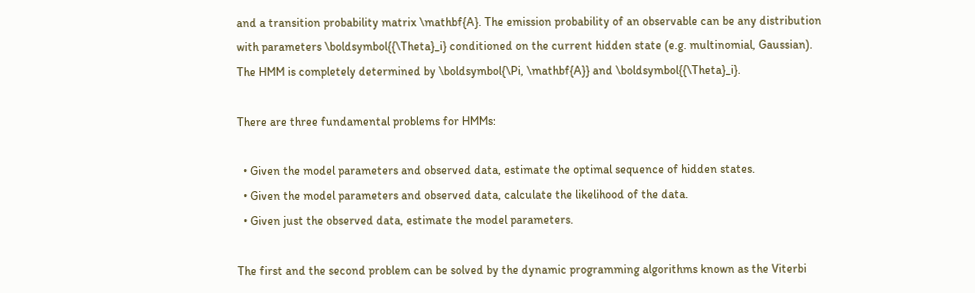and a transition probability matrix \mathbf{A}. The emission probability of an observable can be any distribution with parameters \boldsymbol{{\Theta}_i} conditioned on the current hidden state (e.g. multinomial, Gaussian). The HMM is completely determined by \boldsymbol{\Pi, \mathbf{A}} and \boldsymbol{{\Theta}_i}.

There are three fundamental problems for HMMs:

  • Given the model parameters and observed data, estimate the optimal sequence of hidden states.
  • Given the model parameters and observed data, calculate the likelihood of the data.
  • Given just the observed data, estimate the model parameters.

The first and the second problem can be solved by the dynamic programming algorithms known as the Viterbi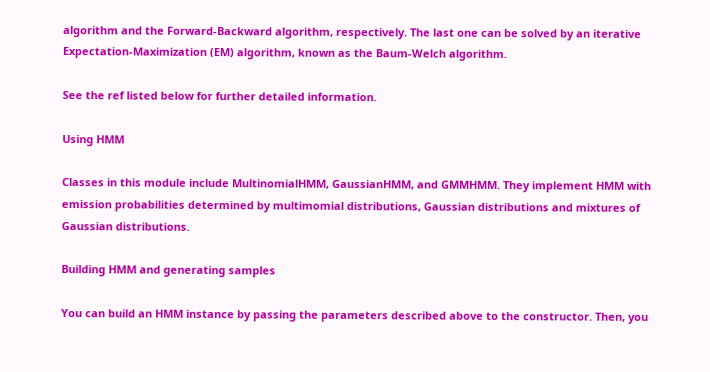algorithm and the Forward-Backward algorithm, respectively. The last one can be solved by an iterative Expectation-Maximization (EM) algorithm, known as the Baum-Welch algorithm.

See the ref listed below for further detailed information.

Using HMM

Classes in this module include MultinomialHMM, GaussianHMM, and GMMHMM. They implement HMM with emission probabilities determined by multimomial distributions, Gaussian distributions and mixtures of Gaussian distributions.

Building HMM and generating samples

You can build an HMM instance by passing the parameters described above to the constructor. Then, you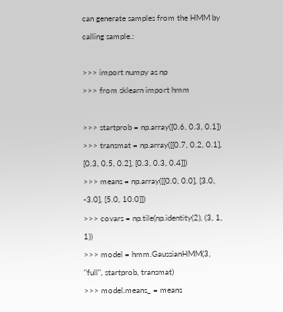can generate samples from the HMM by calling sample.:

>>> import numpy as np
>>> from sklearn import hmm

>>> startprob = np.array([0.6, 0.3, 0.1])
>>> transmat = np.array([[0.7, 0.2, 0.1], [0.3, 0.5, 0.2], [0.3, 0.3, 0.4]])
>>> means = np.array([[0.0, 0.0], [3.0, -3.0], [5.0, 10.0]])
>>> covars = np.tile(np.identity(2), (3, 1, 1))
>>> model = hmm.GaussianHMM(3, "full", startprob, transmat)
>>> model.means_ = means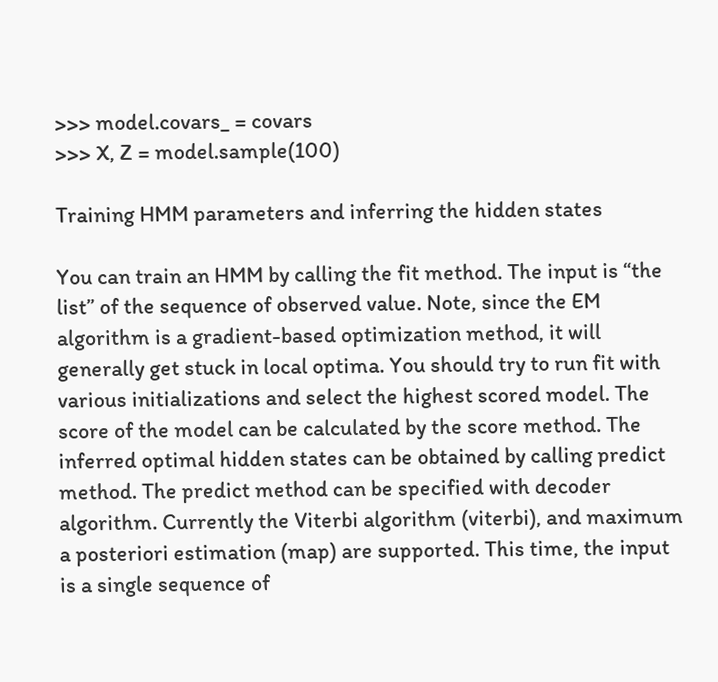>>> model.covars_ = covars
>>> X, Z = model.sample(100)

Training HMM parameters and inferring the hidden states

You can train an HMM by calling the fit method. The input is “the list” of the sequence of observed value. Note, since the EM algorithm is a gradient-based optimization method, it will generally get stuck in local optima. You should try to run fit with various initializations and select the highest scored model. The score of the model can be calculated by the score method. The inferred optimal hidden states can be obtained by calling predict method. The predict method can be specified with decoder algorithm. Currently the Viterbi algorithm (viterbi), and maximum a posteriori estimation (map) are supported. This time, the input is a single sequence of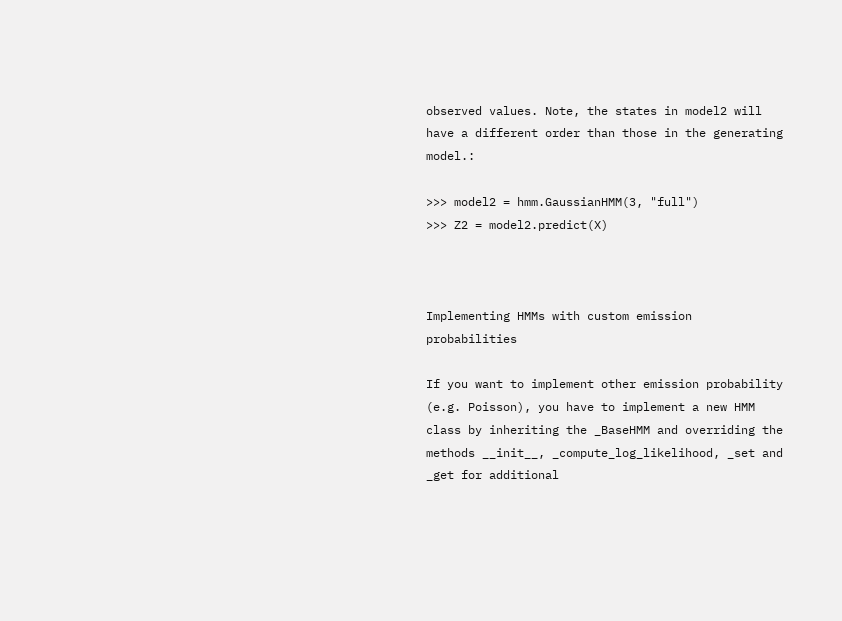observed values. Note, the states in model2 will have a different order than those in the generating model.:

>>> model2 = hmm.GaussianHMM(3, "full")
>>> Z2 = model2.predict(X)



Implementing HMMs with custom emission probabilities

If you want to implement other emission probability (e.g. Poisson), you have to implement a new HMM class by inheriting the _BaseHMM and overriding the methods __init__, _compute_log_likelihood, _set and _get for additional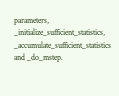parameters, _initialize_sufficient_statistics, _accumulate_sufficient_statistics and _do_mstep.